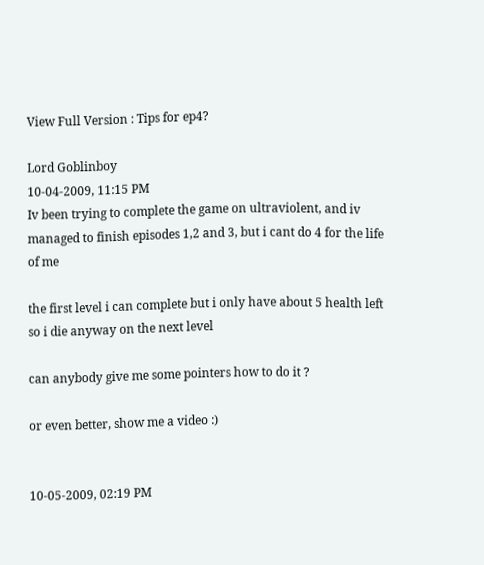View Full Version : Tips for ep4?

Lord Goblinboy
10-04-2009, 11:15 PM
Iv been trying to complete the game on ultraviolent, and iv managed to finish episodes 1,2 and 3, but i cant do 4 for the life of me

the first level i can complete but i only have about 5 health left so i die anyway on the next level

can anybody give me some pointers how to do it ?

or even better, show me a video :)


10-05-2009, 02:19 PM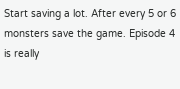Start saving a lot. After every 5 or 6 monsters save the game. Episode 4 is really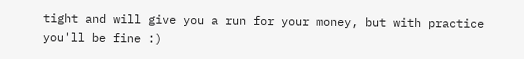tight and will give you a run for your money, but with practice you'll be fine :)